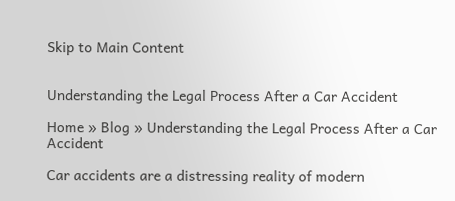Skip to Main Content


Understanding the Legal Process After a Car Accident

Home » Blog » Understanding the Legal Process After a Car Accident

Car accidents are a distressing reality of modern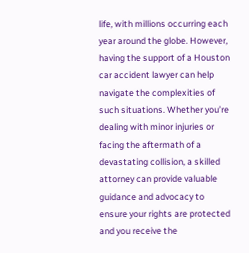life, with millions occurring each year around the globe. However, having the support of a Houston car accident lawyer can help navigate the complexities of such situations. Whether you’re dealing with minor injuries or facing the aftermath of a devastating collision, a skilled attorney can provide valuable guidance and advocacy to ensure your rights are protected and you receive the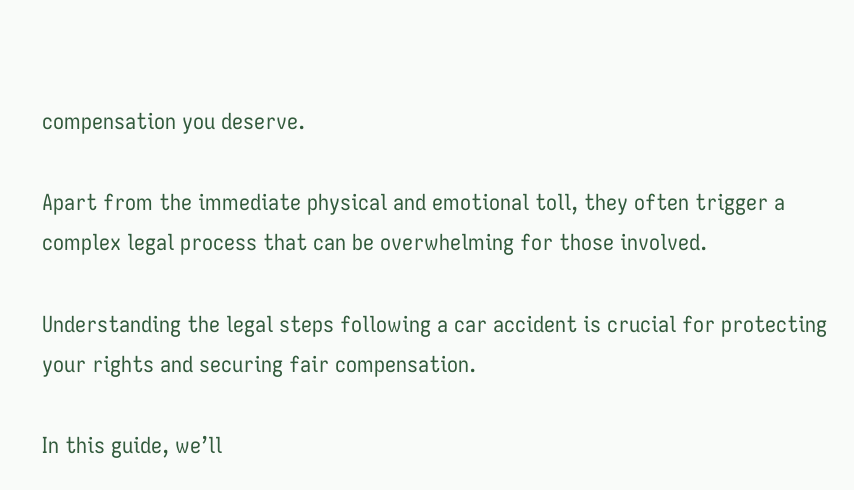compensation you deserve.

Apart from the immediate physical and emotional toll, they often trigger a complex legal process that can be overwhelming for those involved.

Understanding the legal steps following a car accident is crucial for protecting your rights and securing fair compensation.

In this guide, we’ll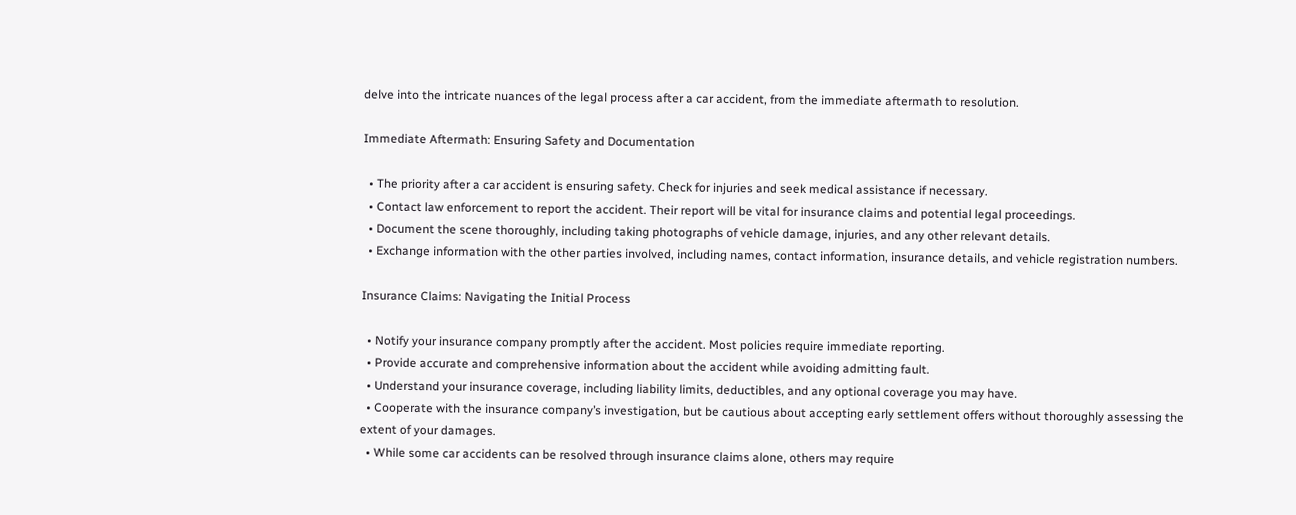delve into the intricate nuances of the legal process after a car accident, from the immediate aftermath to resolution.

Immediate Aftermath: Ensuring Safety and Documentation

  • The priority after a car accident is ensuring safety. Check for injuries and seek medical assistance if necessary.
  • Contact law enforcement to report the accident. Their report will be vital for insurance claims and potential legal proceedings.
  • Document the scene thoroughly, including taking photographs of vehicle damage, injuries, and any other relevant details.
  • Exchange information with the other parties involved, including names, contact information, insurance details, and vehicle registration numbers.

Insurance Claims: Navigating the Initial Process

  • Notify your insurance company promptly after the accident. Most policies require immediate reporting.
  • Provide accurate and comprehensive information about the accident while avoiding admitting fault.
  • Understand your insurance coverage, including liability limits, deductibles, and any optional coverage you may have.
  • Cooperate with the insurance company’s investigation, but be cautious about accepting early settlement offers without thoroughly assessing the extent of your damages.
  • While some car accidents can be resolved through insurance claims alone, others may require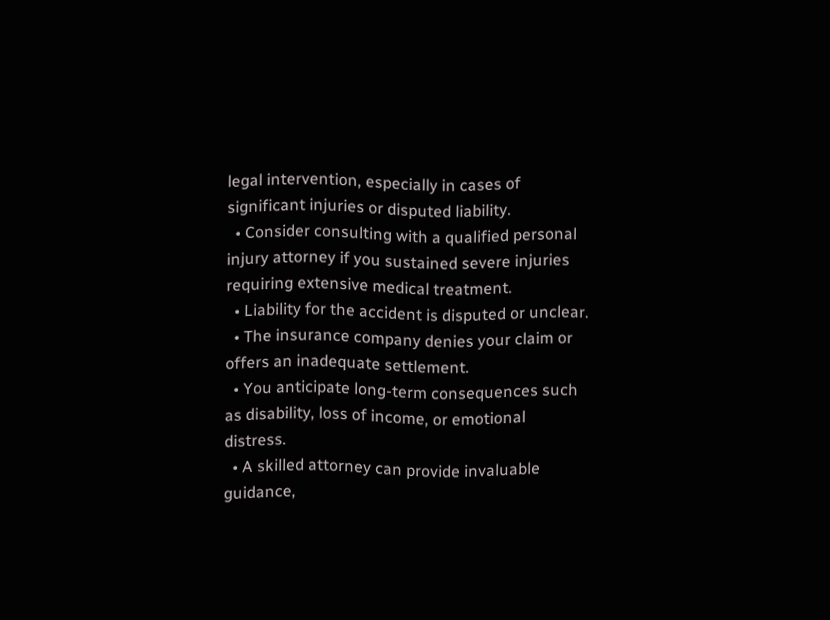legal intervention, especially in cases of significant injuries or disputed liability.
  • Consider consulting with a qualified personal injury attorney if you sustained severe injuries requiring extensive medical treatment.
  • Liability for the accident is disputed or unclear.
  • The insurance company denies your claim or offers an inadequate settlement.
  • You anticipate long-term consequences such as disability, loss of income, or emotional distress.
  • A skilled attorney can provide invaluable guidance,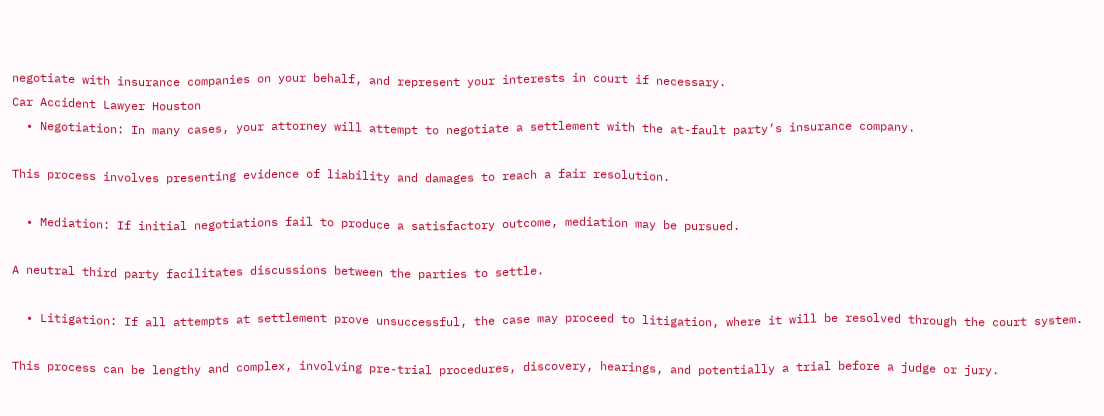negotiate with insurance companies on your behalf, and represent your interests in court if necessary.
Car Accident Lawyer Houston
  • Negotiation: In many cases, your attorney will attempt to negotiate a settlement with the at-fault party’s insurance company.

This process involves presenting evidence of liability and damages to reach a fair resolution.

  • Mediation: If initial negotiations fail to produce a satisfactory outcome, mediation may be pursued.

A neutral third party facilitates discussions between the parties to settle.

  • Litigation: If all attempts at settlement prove unsuccessful, the case may proceed to litigation, where it will be resolved through the court system.

This process can be lengthy and complex, involving pre-trial procedures, discovery, hearings, and potentially a trial before a judge or jury.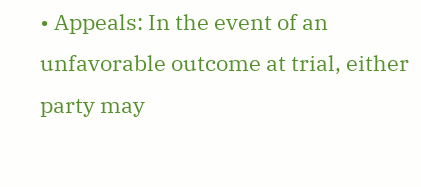• Appeals: In the event of an unfavorable outcome at trial, either party may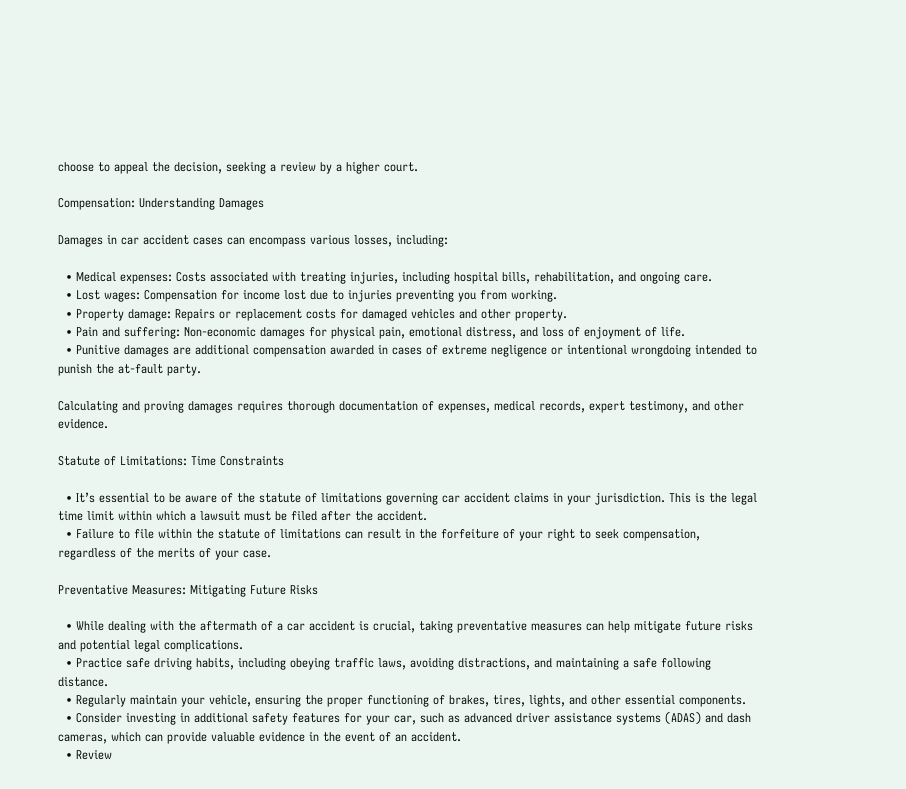choose to appeal the decision, seeking a review by a higher court.

Compensation: Understanding Damages

Damages in car accident cases can encompass various losses, including:

  • Medical expenses: Costs associated with treating injuries, including hospital bills, rehabilitation, and ongoing care.
  • Lost wages: Compensation for income lost due to injuries preventing you from working.
  • Property damage: Repairs or replacement costs for damaged vehicles and other property.
  • Pain and suffering: Non-economic damages for physical pain, emotional distress, and loss of enjoyment of life.
  • Punitive damages are additional compensation awarded in cases of extreme negligence or intentional wrongdoing intended to punish the at-fault party.

Calculating and proving damages requires thorough documentation of expenses, medical records, expert testimony, and other evidence.

Statute of Limitations: Time Constraints

  • It’s essential to be aware of the statute of limitations governing car accident claims in your jurisdiction. This is the legal time limit within which a lawsuit must be filed after the accident.
  • Failure to file within the statute of limitations can result in the forfeiture of your right to seek compensation, regardless of the merits of your case.

Preventative Measures: Mitigating Future Risks

  • While dealing with the aftermath of a car accident is crucial, taking preventative measures can help mitigate future risks and potential legal complications.
  • Practice safe driving habits, including obeying traffic laws, avoiding distractions, and maintaining a safe following distance.
  • Regularly maintain your vehicle, ensuring the proper functioning of brakes, tires, lights, and other essential components.
  • Consider investing in additional safety features for your car, such as advanced driver assistance systems (ADAS) and dash cameras, which can provide valuable evidence in the event of an accident.
  • Review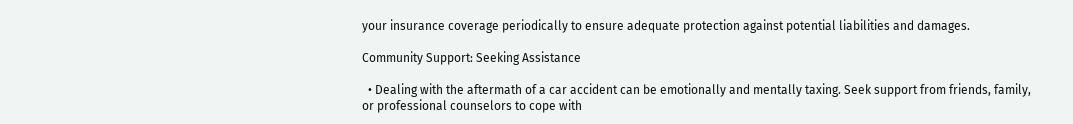your insurance coverage periodically to ensure adequate protection against potential liabilities and damages.

Community Support: Seeking Assistance

  • Dealing with the aftermath of a car accident can be emotionally and mentally taxing. Seek support from friends, family, or professional counselors to cope with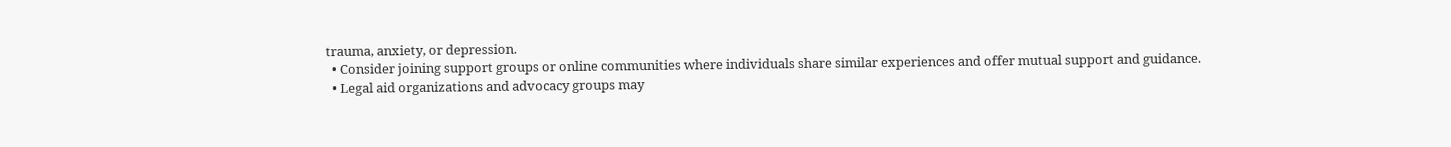trauma, anxiety, or depression.
  • Consider joining support groups or online communities where individuals share similar experiences and offer mutual support and guidance.
  • Legal aid organizations and advocacy groups may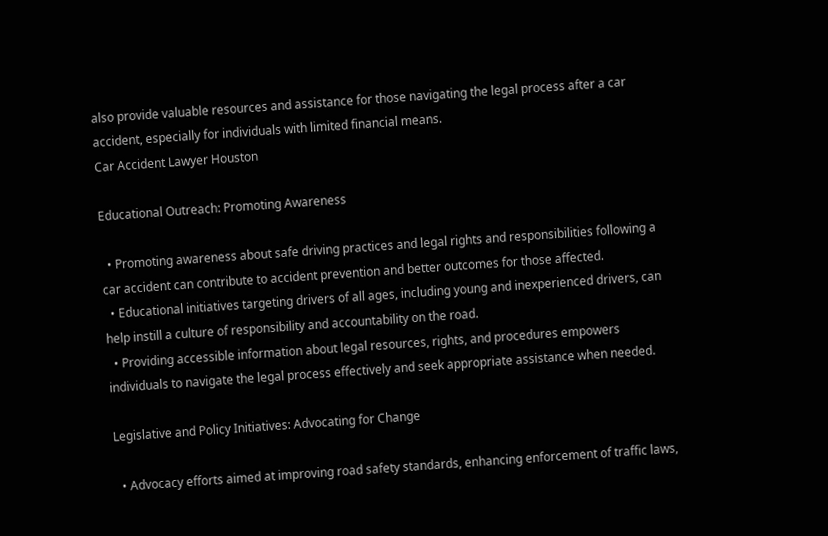also provide valuable resources and assistance for those navigating the legal process after a car accident, especially for individuals with limited financial means.
Car Accident Lawyer Houston

Educational Outreach: Promoting Awareness

  • Promoting awareness about safe driving practices and legal rights and responsibilities following a car accident can contribute to accident prevention and better outcomes for those affected.
  • Educational initiatives targeting drivers of all ages, including young and inexperienced drivers, can help instill a culture of responsibility and accountability on the road.
  • Providing accessible information about legal resources, rights, and procedures empowers individuals to navigate the legal process effectively and seek appropriate assistance when needed.

Legislative and Policy Initiatives: Advocating for Change

  • Advocacy efforts aimed at improving road safety standards, enhancing enforcement of traffic laws,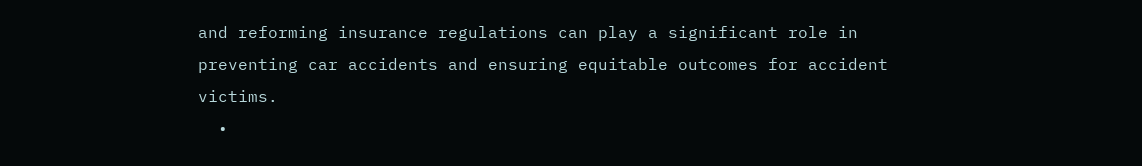and reforming insurance regulations can play a significant role in preventing car accidents and ensuring equitable outcomes for accident victims.
  •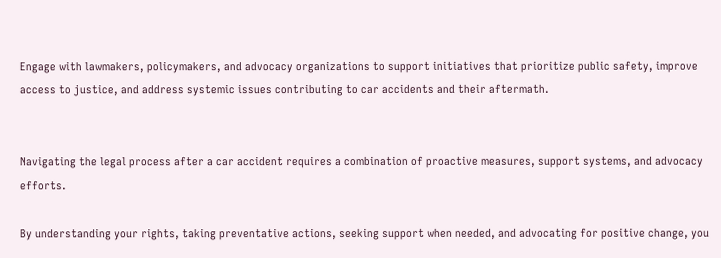Engage with lawmakers, policymakers, and advocacy organizations to support initiatives that prioritize public safety, improve access to justice, and address systemic issues contributing to car accidents and their aftermath.


Navigating the legal process after a car accident requires a combination of proactive measures, support systems, and advocacy efforts.

By understanding your rights, taking preventative actions, seeking support when needed, and advocating for positive change, you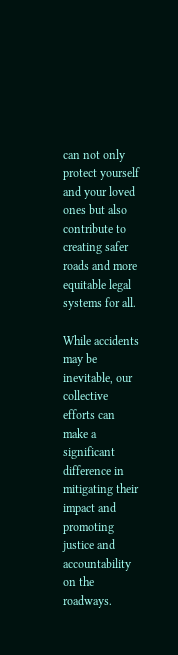can not only protect yourself and your loved ones but also contribute to creating safer roads and more equitable legal systems for all.

While accidents may be inevitable, our collective efforts can make a significant difference in mitigating their impact and promoting justice and accountability on the roadways.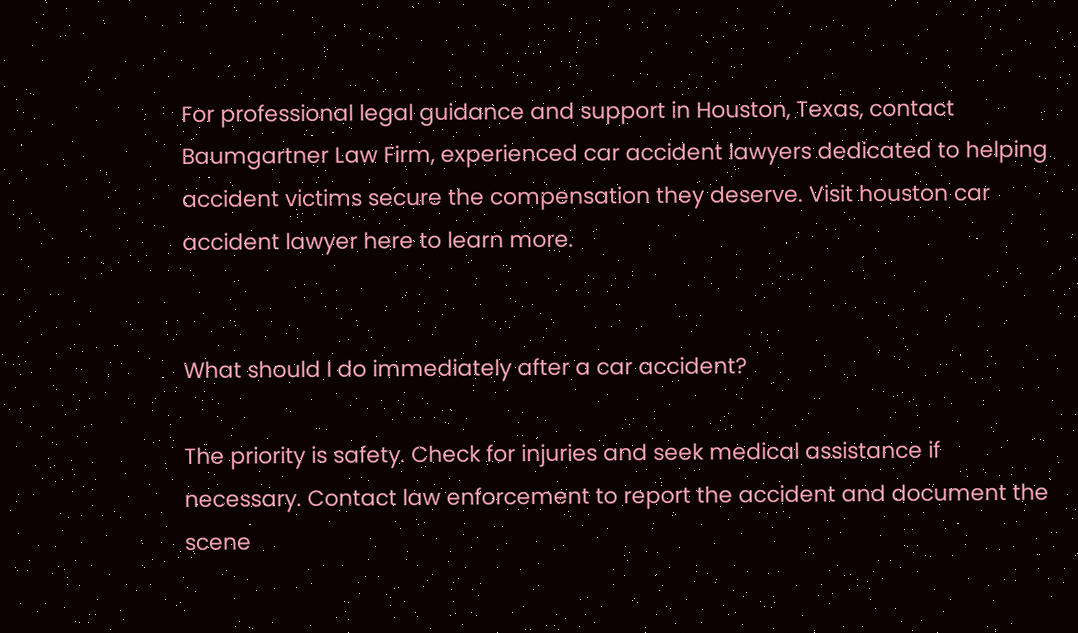For professional legal guidance and support in Houston, Texas, contact Baumgartner Law Firm, experienced car accident lawyers dedicated to helping accident victims secure the compensation they deserve. Visit houston car accident lawyer here to learn more.


What should I do immediately after a car accident?

The priority is safety. Check for injuries and seek medical assistance if necessary. Contact law enforcement to report the accident and document the scene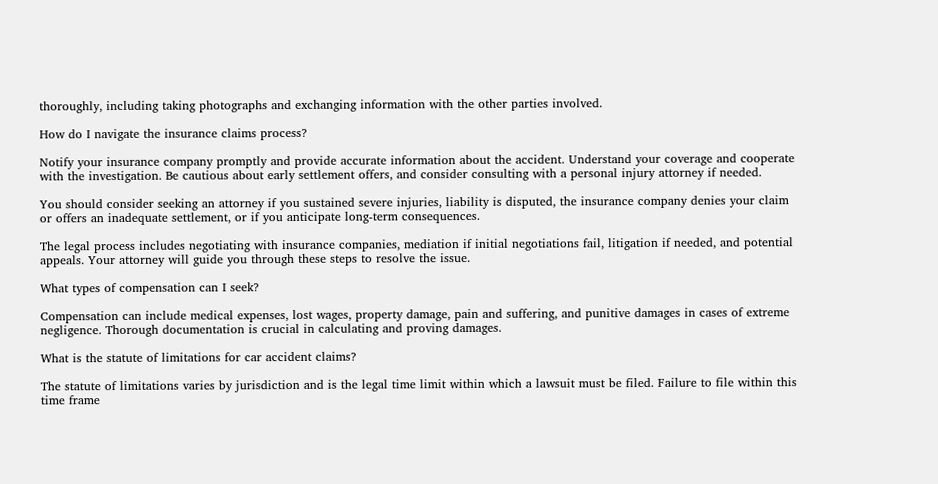thoroughly, including taking photographs and exchanging information with the other parties involved.

How do I navigate the insurance claims process?

Notify your insurance company promptly and provide accurate information about the accident. Understand your coverage and cooperate with the investigation. Be cautious about early settlement offers, and consider consulting with a personal injury attorney if needed.

You should consider seeking an attorney if you sustained severe injuries, liability is disputed, the insurance company denies your claim or offers an inadequate settlement, or if you anticipate long-term consequences.

The legal process includes negotiating with insurance companies, mediation if initial negotiations fail, litigation if needed, and potential appeals. Your attorney will guide you through these steps to resolve the issue.

What types of compensation can I seek?

Compensation can include medical expenses, lost wages, property damage, pain and suffering, and punitive damages in cases of extreme negligence. Thorough documentation is crucial in calculating and proving damages.

What is the statute of limitations for car accident claims?

The statute of limitations varies by jurisdiction and is the legal time limit within which a lawsuit must be filed. Failure to file within this time frame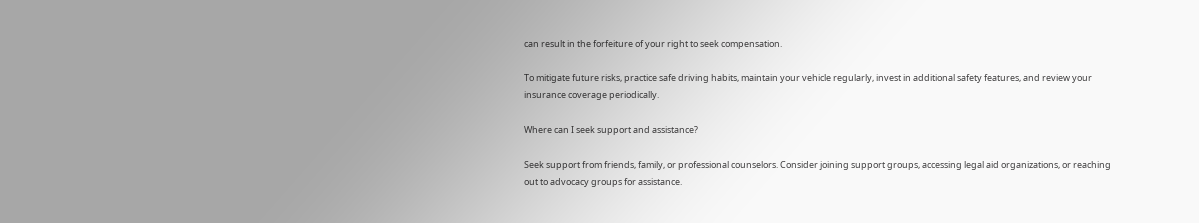can result in the forfeiture of your right to seek compensation.

To mitigate future risks, practice safe driving habits, maintain your vehicle regularly, invest in additional safety features, and review your insurance coverage periodically.

Where can I seek support and assistance?

Seek support from friends, family, or professional counselors. Consider joining support groups, accessing legal aid organizations, or reaching out to advocacy groups for assistance.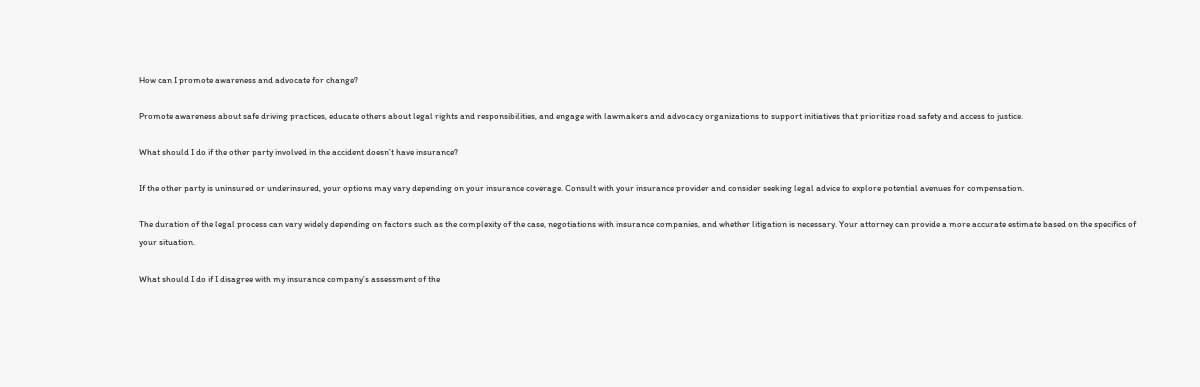How can I promote awareness and advocate for change?

Promote awareness about safe driving practices, educate others about legal rights and responsibilities, and engage with lawmakers and advocacy organizations to support initiatives that prioritize road safety and access to justice.

What should I do if the other party involved in the accident doesn’t have insurance?

If the other party is uninsured or underinsured, your options may vary depending on your insurance coverage. Consult with your insurance provider and consider seeking legal advice to explore potential avenues for compensation.

The duration of the legal process can vary widely depending on factors such as the complexity of the case, negotiations with insurance companies, and whether litigation is necessary. Your attorney can provide a more accurate estimate based on the specifics of your situation.

What should I do if I disagree with my insurance company’s assessment of the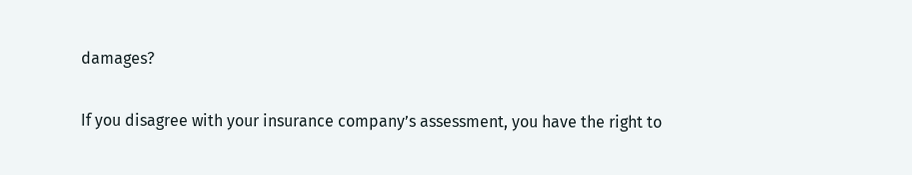damages?

If you disagree with your insurance company’s assessment, you have the right to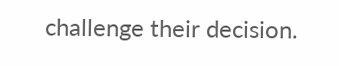challenge their decision.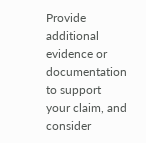Provide additional evidence or documentation to support your claim, and consider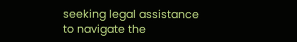seeking legal assistance to navigate the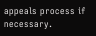appeals process if necessary.